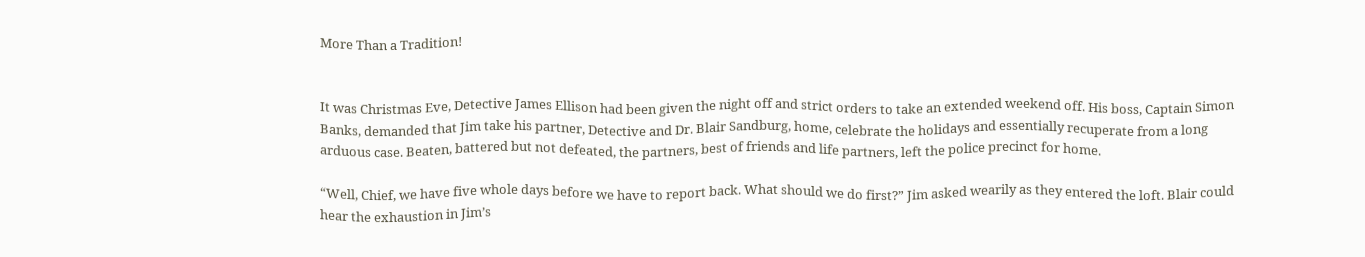More Than a Tradition!


It was Christmas Eve, Detective James Ellison had been given the night off and strict orders to take an extended weekend off. His boss, Captain Simon Banks, demanded that Jim take his partner, Detective and Dr. Blair Sandburg, home, celebrate the holidays and essentially recuperate from a long arduous case. Beaten, battered but not defeated, the partners, best of friends and life partners, left the police precinct for home.

“Well, Chief, we have five whole days before we have to report back. What should we do first?” Jim asked wearily as they entered the loft. Blair could hear the exhaustion in Jim’s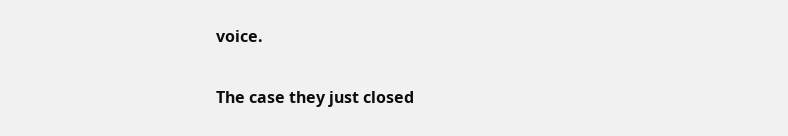voice.

The case they just closed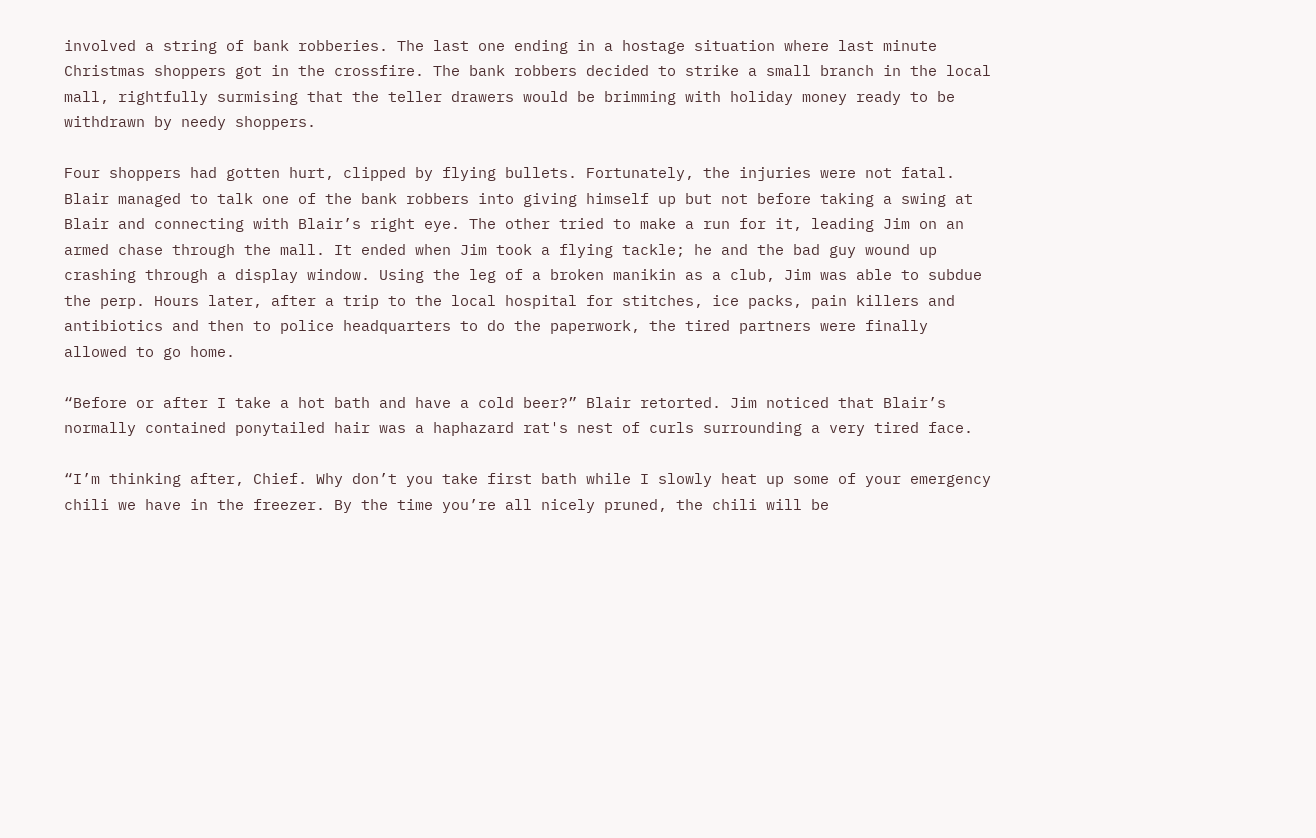involved a string of bank robberies. The last one ending in a hostage situation where last minute Christmas shoppers got in the crossfire. The bank robbers decided to strike a small branch in the local mall, rightfully surmising that the teller drawers would be brimming with holiday money ready to be withdrawn by needy shoppers.

Four shoppers had gotten hurt, clipped by flying bullets. Fortunately, the injuries were not fatal. Blair managed to talk one of the bank robbers into giving himself up but not before taking a swing at Blair and connecting with Blair’s right eye. The other tried to make a run for it, leading Jim on an armed chase through the mall. It ended when Jim took a flying tackle; he and the bad guy wound up crashing through a display window. Using the leg of a broken manikin as a club, Jim was able to subdue the perp. Hours later, after a trip to the local hospital for stitches, ice packs, pain killers and antibiotics and then to police headquarters to do the paperwork, the tired partners were finally allowed to go home.

“Before or after I take a hot bath and have a cold beer?” Blair retorted. Jim noticed that Blair’s normally contained ponytailed hair was a haphazard rat's nest of curls surrounding a very tired face.

“I’m thinking after, Chief. Why don’t you take first bath while I slowly heat up some of your emergency chili we have in the freezer. By the time you’re all nicely pruned, the chili will be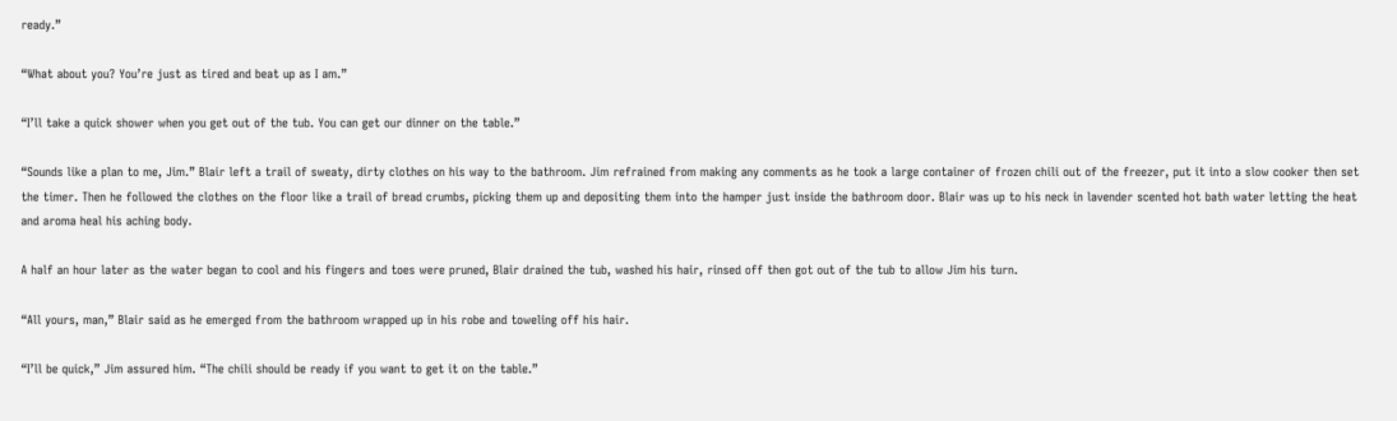ready.”

“What about you? You’re just as tired and beat up as I am.”

“I’ll take a quick shower when you get out of the tub. You can get our dinner on the table.”

“Sounds like a plan to me, Jim.” Blair left a trail of sweaty, dirty clothes on his way to the bathroom. Jim refrained from making any comments as he took a large container of frozen chili out of the freezer, put it into a slow cooker then set the timer. Then he followed the clothes on the floor like a trail of bread crumbs, picking them up and depositing them into the hamper just inside the bathroom door. Blair was up to his neck in lavender scented hot bath water letting the heat and aroma heal his aching body.

A half an hour later as the water began to cool and his fingers and toes were pruned, Blair drained the tub, washed his hair, rinsed off then got out of the tub to allow Jim his turn.

“All yours, man,” Blair said as he emerged from the bathroom wrapped up in his robe and toweling off his hair.

“I’ll be quick,” Jim assured him. “The chili should be ready if you want to get it on the table.”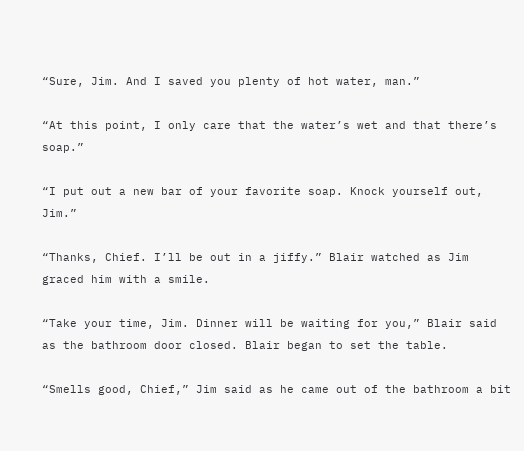“Sure, Jim. And I saved you plenty of hot water, man.”

“At this point, I only care that the water’s wet and that there’s soap.”

“I put out a new bar of your favorite soap. Knock yourself out, Jim.”

“Thanks, Chief. I’ll be out in a jiffy.” Blair watched as Jim graced him with a smile.

“Take your time, Jim. Dinner will be waiting for you,” Blair said as the bathroom door closed. Blair began to set the table.

“Smells good, Chief,” Jim said as he came out of the bathroom a bit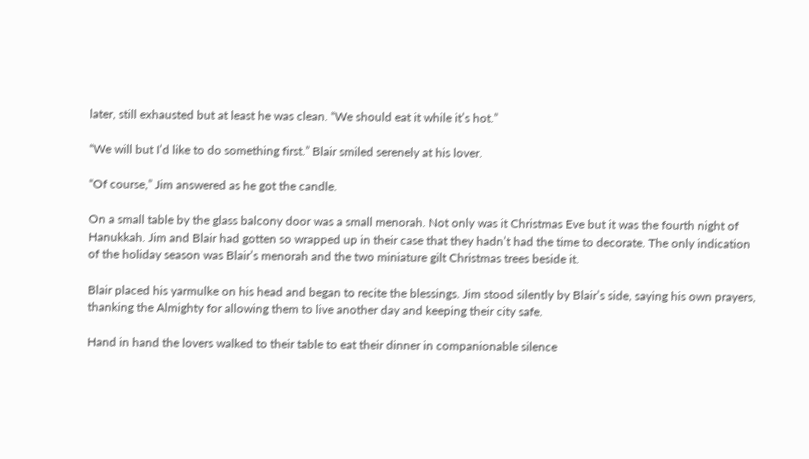later, still exhausted but at least he was clean. “We should eat it while it’s hot.”

“We will but I’d like to do something first.” Blair smiled serenely at his lover.

“Of course,” Jim answered as he got the candle.

On a small table by the glass balcony door was a small menorah. Not only was it Christmas Eve but it was the fourth night of Hanukkah. Jim and Blair had gotten so wrapped up in their case that they hadn’t had the time to decorate. The only indication of the holiday season was Blair’s menorah and the two miniature gilt Christmas trees beside it.

Blair placed his yarmulke on his head and began to recite the blessings. Jim stood silently by Blair’s side, saying his own prayers, thanking the Almighty for allowing them to live another day and keeping their city safe.

Hand in hand the lovers walked to their table to eat their dinner in companionable silence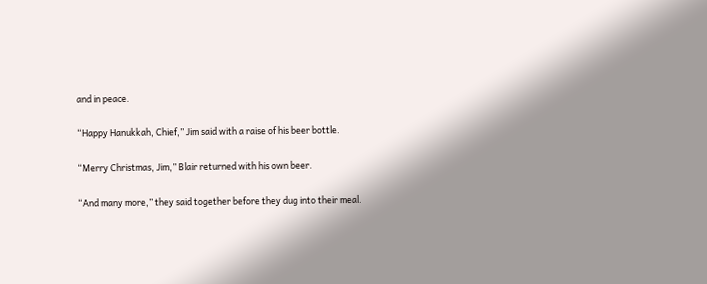and in peace.

“Happy Hanukkah, Chief,” Jim said with a raise of his beer bottle.

“Merry Christmas, Jim,” Blair returned with his own beer.

“And many more,” they said together before they dug into their meal.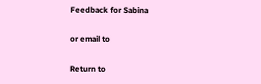Feedback for Sabina

or email to

Return to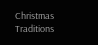Christmas Traditions